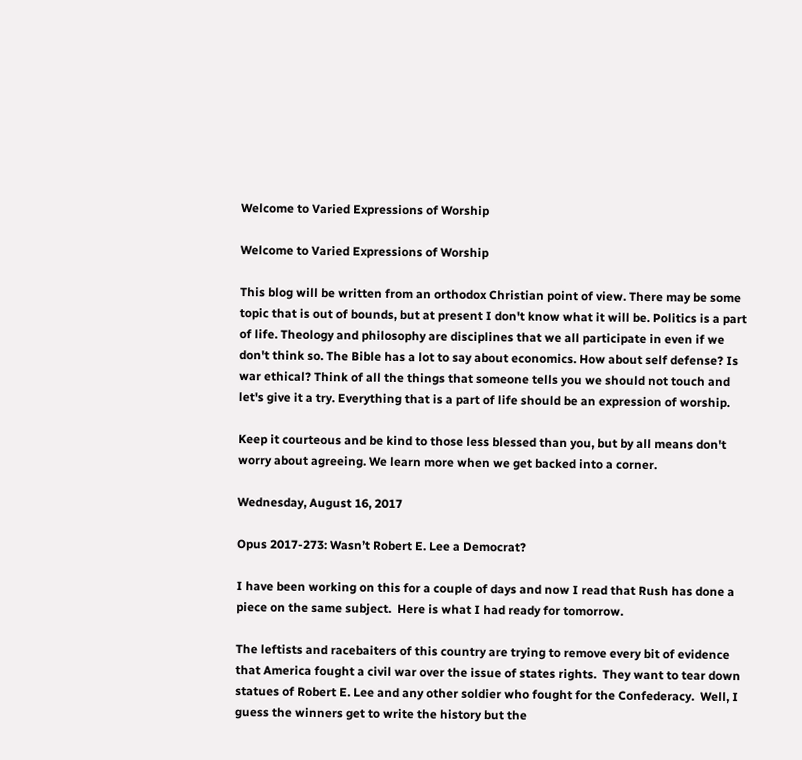Welcome to Varied Expressions of Worship

Welcome to Varied Expressions of Worship

This blog will be written from an orthodox Christian point of view. There may be some topic that is out of bounds, but at present I don't know what it will be. Politics is a part of life. Theology and philosophy are disciplines that we all participate in even if we don't think so. The Bible has a lot to say about economics. How about self defense? Is war ethical? Think of all the things that someone tells you we should not touch and let's give it a try. Everything that is a part of life should be an expression of worship.

Keep it courteous and be kind to those less blessed than you, but by all means don't worry about agreeing. We learn more when we get backed into a corner.

Wednesday, August 16, 2017

Opus 2017-273: Wasn’t Robert E. Lee a Democrat?

I have been working on this for a couple of days and now I read that Rush has done a piece on the same subject.  Here is what I had ready for tomorrow.

The leftists and racebaiters of this country are trying to remove every bit of evidence that America fought a civil war over the issue of states rights.  They want to tear down statues of Robert E. Lee and any other soldier who fought for the Confederacy.  Well, I guess the winners get to write the history but the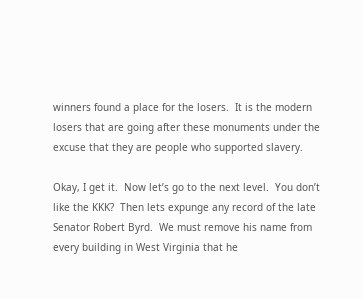winners found a place for the losers.  It is the modern losers that are going after these monuments under the excuse that they are people who supported slavery.

Okay, I get it.  Now let’s go to the next level.  You don’t like the KKK?  Then lets expunge any record of the late Senator Robert Byrd.  We must remove his name from every building in West Virginia that he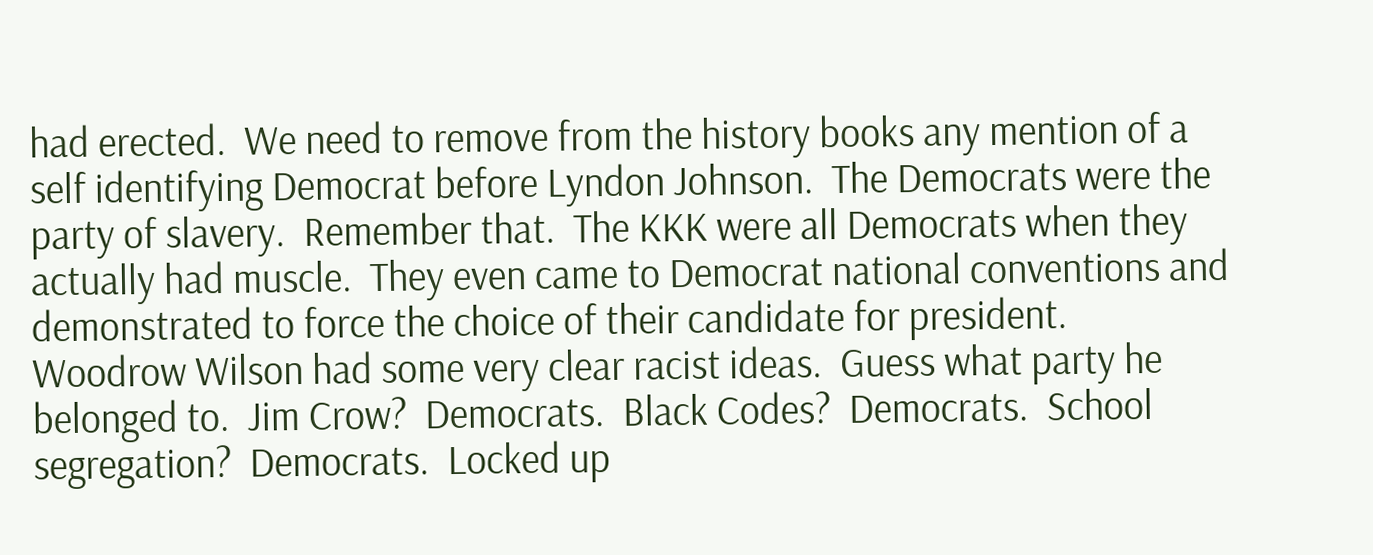had erected.  We need to remove from the history books any mention of a self identifying Democrat before Lyndon Johnson.  The Democrats were the party of slavery.  Remember that.  The KKK were all Democrats when they actually had muscle.  They even came to Democrat national conventions and demonstrated to force the choice of their candidate for president.  Woodrow Wilson had some very clear racist ideas.  Guess what party he belonged to.  Jim Crow?  Democrats.  Black Codes?  Democrats.  School segregation?  Democrats.  Locked up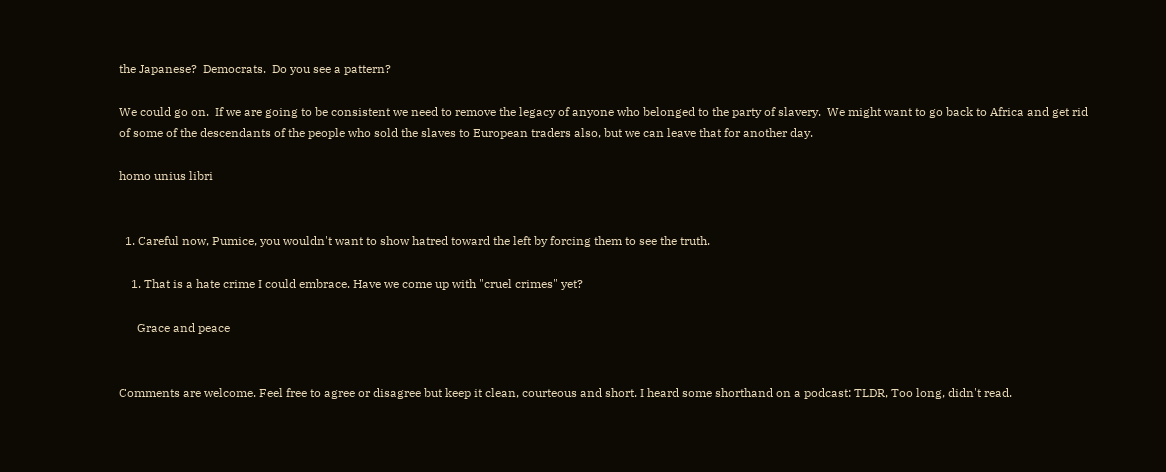the Japanese?  Democrats.  Do you see a pattern?

We could go on.  If we are going to be consistent we need to remove the legacy of anyone who belonged to the party of slavery.  We might want to go back to Africa and get rid of some of the descendants of the people who sold the slaves to European traders also, but we can leave that for another day.

homo unius libri


  1. Careful now, Pumice, you wouldn't want to show hatred toward the left by forcing them to see the truth.

    1. That is a hate crime I could embrace. Have we come up with "cruel crimes" yet?

      Grace and peace


Comments are welcome. Feel free to agree or disagree but keep it clean, courteous and short. I heard some shorthand on a podcast: TLDR, Too long, didn't read.